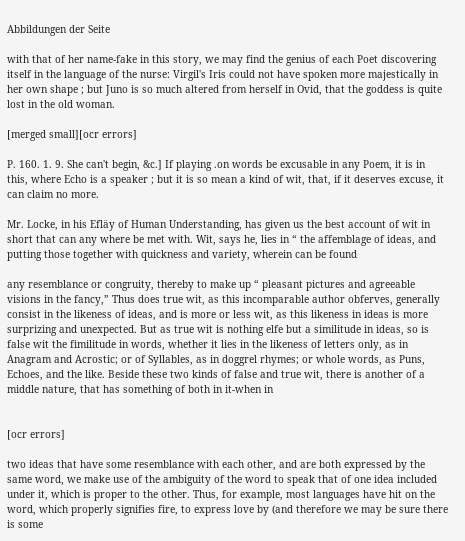Abbildungen der Seite

with that of her name-fake in this story, we may find the genius of each Poet discovering itself in the language of the nurse: Virgil's Iris could not have spoken more majestically in her own shape ; but Juno is so much altered from herself in Ovid, that the goddess is quite lost in the old woman.

[merged small][ocr errors]

P. 160. 1. 9. She can't begin, &c.] If playing .on words be excusable in any Poem, it is in this, where Echo is a speaker ; but it is so mean a kind of wit, that, if it deserves excuse, it can claim no more.

Mr. Locke, in his Efläy of Human Understanding, has given us the best account of wit in short that can any where be met with. Wit, says he, lies in “ the affemblage of ideas, and putting those together with quickness and variety, wherein can be found

any resemblance or congruity, thereby to make up “ pleasant pictures and agreeable visions in the fancy,” Thus does true wit, as this incomparable author obferves, generally consist in the likeness of ideas, and is more or less wit, as this likeness in ideas is more surprizing and unexpected. But as true wit is nothing elfe but a similitude in ideas, so is false wit the fimilitude in words, whether it lies in the likeness of letters only, as in Anagram and Acrostic; or of Syllables, as in doggrel rhymes; or whole words, as Puns, Echoes, and the like. Beside these two kinds of false and true wit, there is another of a middle nature, that has something of both in it-when in


[ocr errors]

two ideas that have some resemblance with each other, and are both expressed by the same word, we make use of the ambiguity of the word to speak that of one idea included under it, which is proper to the other. Thus, for example, most languages have hit on the word, which properly signifies fire, to express love by (and therefore we may be sure there is some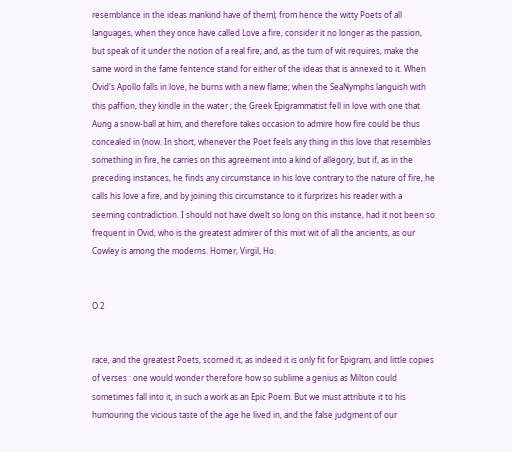resemblance in the ideas mankind have of them); from hence the witty Poets of all languages, when they once have called Love a fire, consider it no longer as the passion, but speak of it under the notion of a real fire; and, as the turn of wit requires, make the same word in the fame fentence stand for either of the ideas that is annexed to it. When Ovid's Apollo falls in love, he burns with a new flame; when the SeaNymphs languish with this paffion, they kindle in the water ; the Greek Epigrammatist fell in love with one that Aung a snow-ball at him, and therefore takes occasion to admire how fire could be thus concealed in (now. In short, whenever the Poet feels any thing in this love that resembles something in fire, he carries on this agreement into a kind of allegory; but if, as in the preceding instances, he finds any circumstance in his love contrary to the nature of fire, he calls his love a fire, and by joining this circumstance to it furprizes his reader with a seeming contradiction. I should not have dwelt so long on this instance, had it not been so frequent in Ovid, who is the greatest admirer of this mixt wit of all the ancients, as our Cowley is among the moderns. Homer, Virgil, Ho.


O 2


race, and the greatest Poets, scorned it; as indeed it is only fit for Epigram, and little copies of verses : one would wonder therefore how so sublime a genius as Milton could sometimes fall into it, in such a work as an Epic Poem. But we must attribute it to his humouring the vicious taste of the age he lived in, and the false judgment of our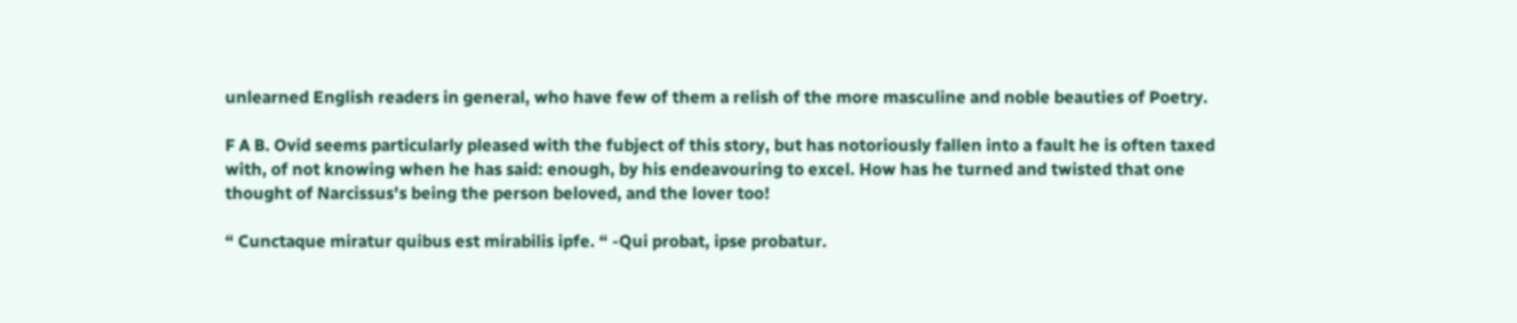unlearned English readers in general, who have few of them a relish of the more masculine and noble beauties of Poetry.

F A B. Ovid seems particularly pleased with the fubject of this story, but has notoriously fallen into a fault he is often taxed with, of not knowing when he has said: enough, by his endeavouring to excel. How has he turned and twisted that one thought of Narcissus's being the person beloved, and the lover too!

“ Cunctaque miratur quibus est mirabilis ipfe. “ -Qui probat, ipse probatur.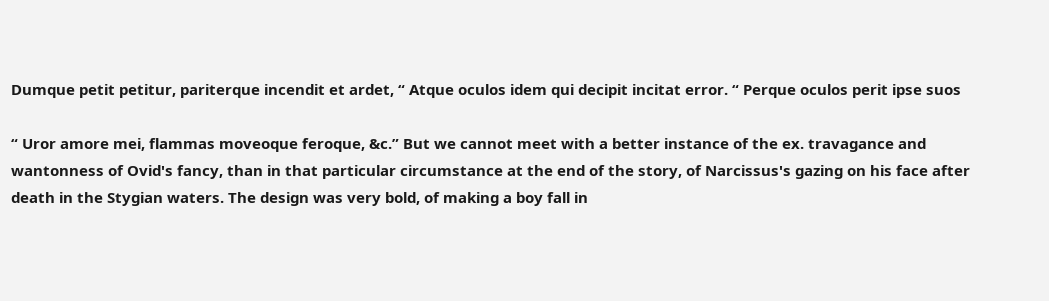Dumque petit petitur, pariterque incendit et ardet, “ Atque oculos idem qui decipit incitat error. “ Perque oculos perit ipse suos

“ Uror amore mei, flammas moveoque feroque, &c.” But we cannot meet with a better instance of the ex. travagance and wantonness of Ovid's fancy, than in that particular circumstance at the end of the story, of Narcissus's gazing on his face after death in the Stygian waters. The design was very bold, of making a boy fall in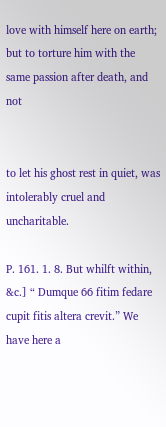love with himself here on earth; but to torture him with the same passion after death, and not


to let his ghost rest in quiet, was intolerably cruel and uncharitable.

P. 161. 1. 8. But whilft within, &c.] “ Dumque 66 fitim fedare cupit fitis altera crevit.” We have here a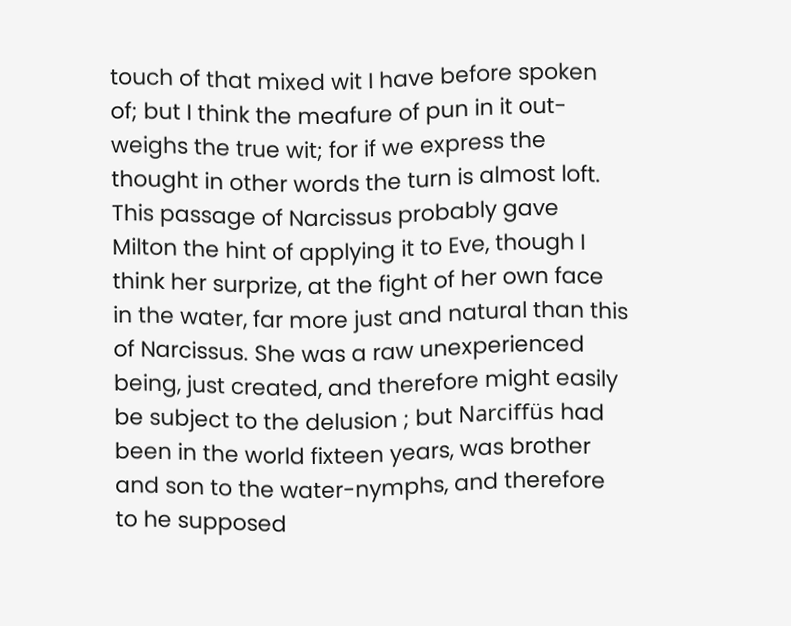touch of that mixed wit I have before spoken of; but I think the meafure of pun in it out-weighs the true wit; for if we express the thought in other words the turn is almost loft. This passage of Narcissus probably gave Milton the hint of applying it to Eve, though I think her surprize, at the fight of her own face in the water, far more just and natural than this of Narcissus. She was a raw unexperienced being, just created, and therefore might easily be subject to the delusion ; but Narciffüs had been in the world fixteen years, was brother and son to the water-nymphs, and therefore to he supposed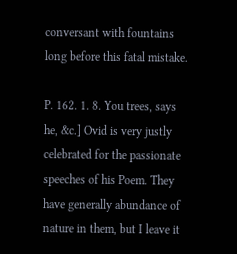conversant with fountains long before this fatal mistake.

P. 162. 1. 8. You trees, says he, &c.] Ovid is very justly celebrated for the passionate speeches of his Poem. They have generally abundance of nature in them, but I leave it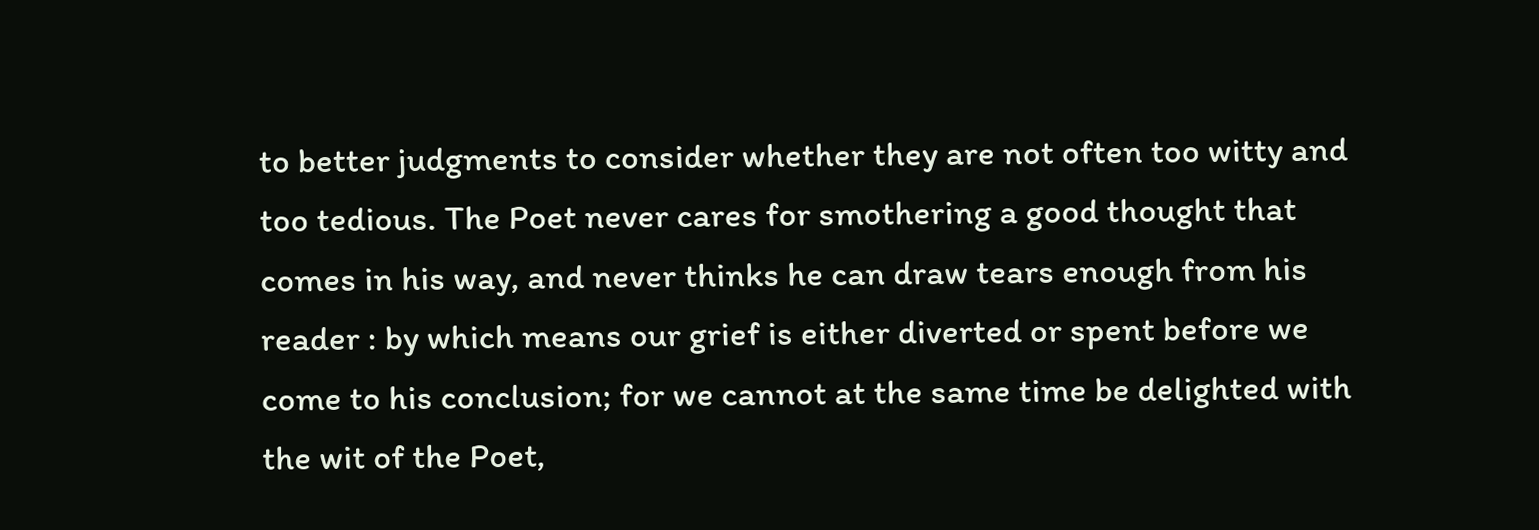to better judgments to consider whether they are not often too witty and too tedious. The Poet never cares for smothering a good thought that comes in his way, and never thinks he can draw tears enough from his reader : by which means our grief is either diverted or spent before we come to his conclusion; for we cannot at the same time be delighted with the wit of the Poet,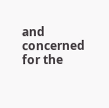and concerned for the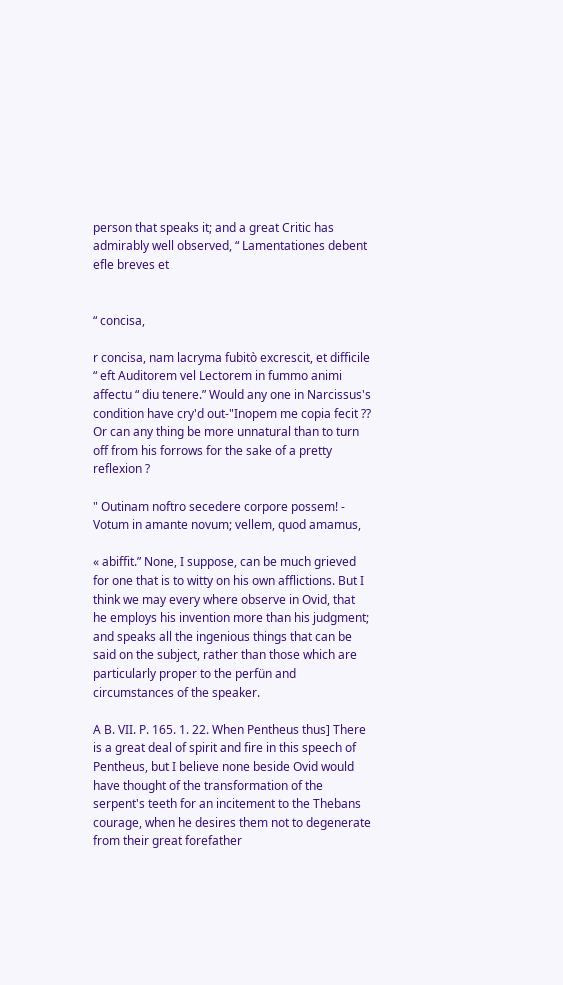person that speaks it; and a great Critic has admirably well observed, “ Lamentationes debent efle breves et


“ concisa,

r concisa, nam lacryma fubitò excrescit, et difficile “ eft Auditorem vel Lectorem in fummo animi affectu “ diu tenere.” Would any one in Narcissus's condition have cry'd out-"Inopem me copia fecit ?? Or can any thing be more unnatural than to turn off from his forrows for the sake of a pretty reflexion ?

" Outinam noftro secedere corpore possem! - Votum in amante novum; vellem, quod amamus,

« abiffit.” None, I suppose, can be much grieved for one that is to witty on his own afflictions. But I think we may every where observe in Ovid, that he employs his invention more than his judgment; and speaks all the ingenious things that can be said on the subject, rather than those which are particularly proper to the perfün and circumstances of the speaker.

A B. VII. P. 165. 1. 22. When Pentheus thus] There is a great deal of spirit and fire in this speech of Pentheus, but I believe none beside Ovid would have thought of the transformation of the serpent's teeth for an incitement to the Thebans courage, when he desires them not to degenerate from their great forefather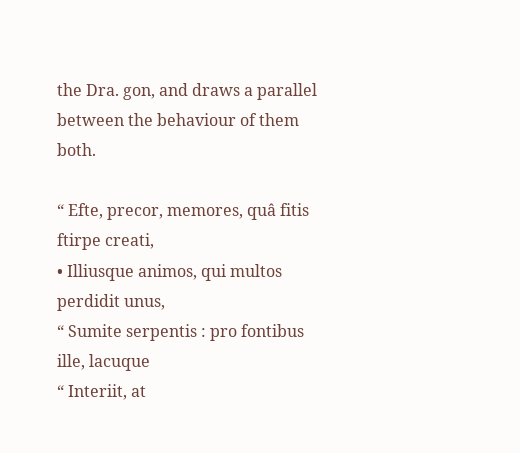the Dra. gon, and draws a parallel between the behaviour of them both.

“ Efte, precor, memores, quâ fitis ftirpe creati,
• Illiusque animos, qui multos perdidit unus,
“ Sumite serpentis : pro fontibus ille, lacuque
“ Interiit, at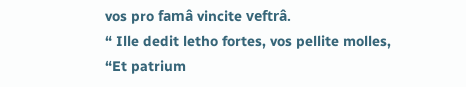vos pro famâ vincite veftrâ.
“ Ille dedit letho fortes, vos pellite molles,
“Et patrium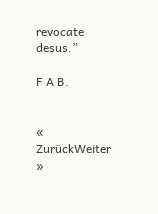revocate desus.”

F A B.


« ZurückWeiter »